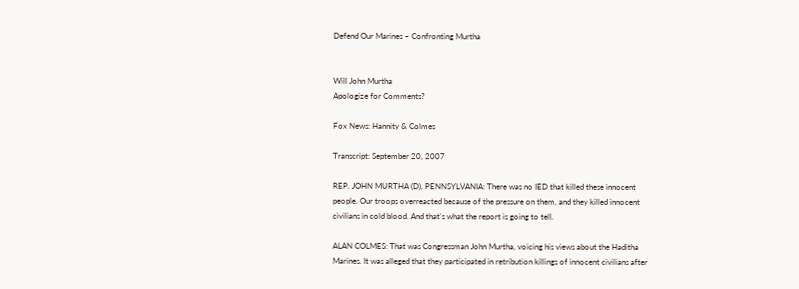Defend Our Marines – Confronting Murtha


Will John Murtha
Apologize for Comments?

Fox News: Hannity & Colmes

Transcript: September 20, 2007

REP. JOHN MURTHA (D), PENNSYLVANIA: There was no IED that killed these innocent people. Our troops overreacted because of the pressure on them, and they killed innocent civilians in cold blood. And that’s what the report is going to tell.

ALAN COLMES: That was Congressman John Murtha, voicing his views about the Haditha Marines. It was alleged that they participated in retribution killings of innocent civilians after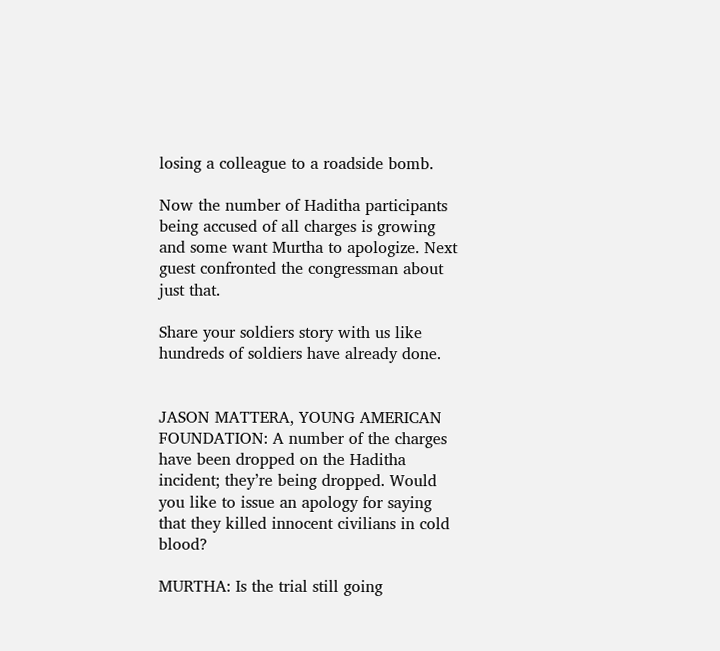losing a colleague to a roadside bomb.

Now the number of Haditha participants being accused of all charges is growing and some want Murtha to apologize. Next guest confronted the congressman about just that.

Share your soldiers story with us like hundreds of soldiers have already done.


JASON MATTERA, YOUNG AMERICAN FOUNDATION: A number of the charges have been dropped on the Haditha incident; they’re being dropped. Would you like to issue an apology for saying that they killed innocent civilians in cold blood?

MURTHA: Is the trial still going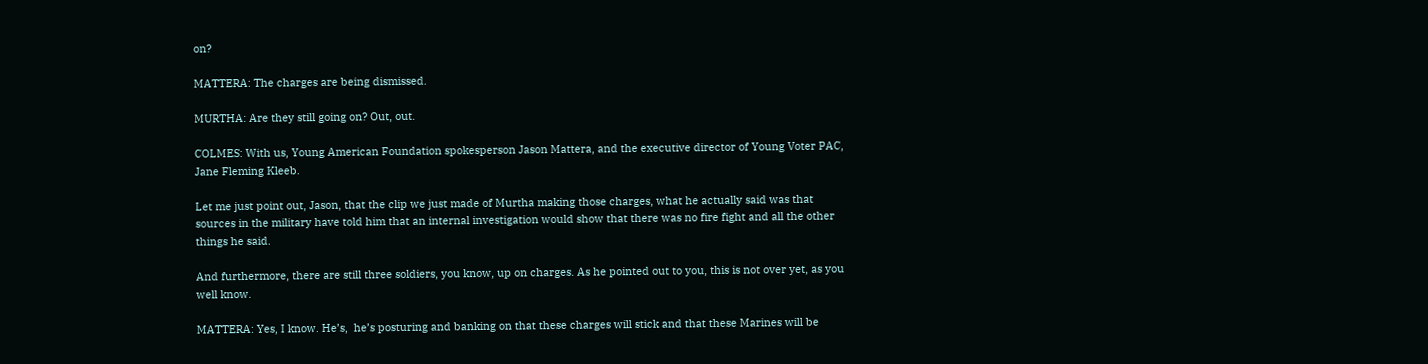on?

MATTERA: The charges are being dismissed.

MURTHA: Are they still going on? Out, out.

COLMES: With us, Young American Foundation spokesperson Jason Mattera, and the executive director of Young Voter PAC, Jane Fleming Kleeb.

Let me just point out, Jason, that the clip we just made of Murtha making those charges, what he actually said was that sources in the military have told him that an internal investigation would show that there was no fire fight and all the other things he said.

And furthermore, there are still three soldiers, you know, up on charges. As he pointed out to you, this is not over yet, as you well know.

MATTERA: Yes, I know. He’s,  he’s posturing and banking on that these charges will stick and that these Marines will be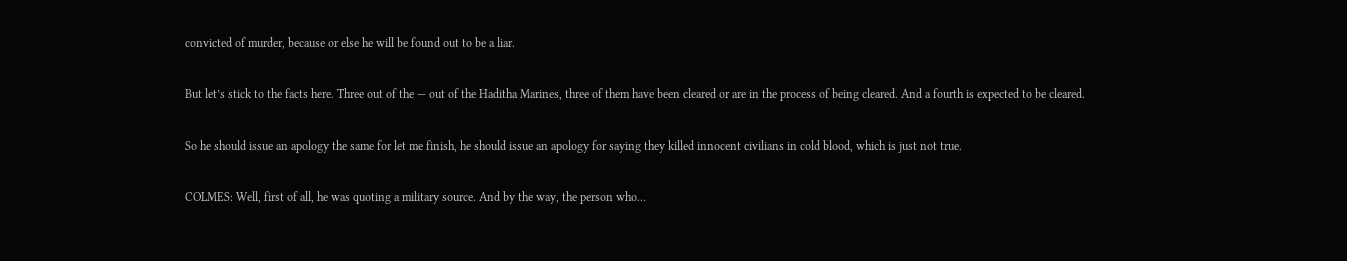convicted of murder, because or else he will be found out to be a liar.

But let’s stick to the facts here. Three out of the — out of the Haditha Marines, three of them have been cleared or are in the process of being cleared. And a fourth is expected to be cleared.

So he should issue an apology the same for let me finish, he should issue an apology for saying they killed innocent civilians in cold blood, which is just not true.

COLMES: Well, first of all, he was quoting a military source. And by the way, the person who…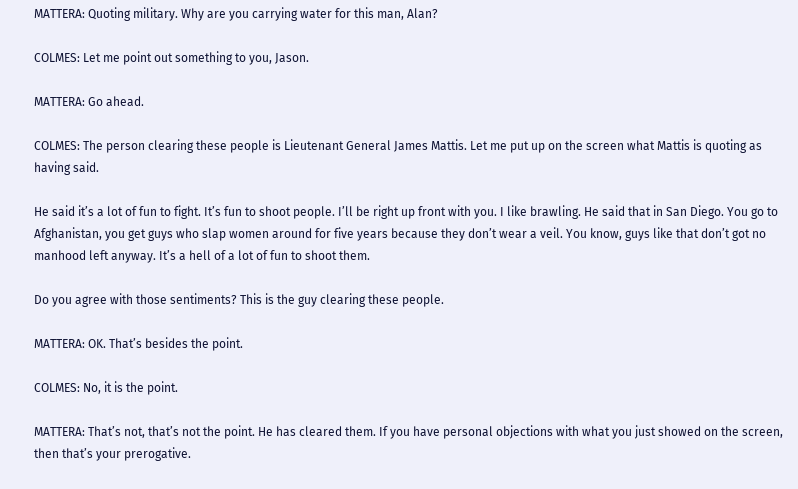MATTERA: Quoting military. Why are you carrying water for this man, Alan?

COLMES: Let me point out something to you, Jason.

MATTERA: Go ahead.

COLMES: The person clearing these people is Lieutenant General James Mattis. Let me put up on the screen what Mattis is quoting as having said.

He said it’s a lot of fun to fight. It’s fun to shoot people. I’ll be right up front with you. I like brawling. He said that in San Diego. You go to Afghanistan, you get guys who slap women around for five years because they don’t wear a veil. You know, guys like that don’t got no manhood left anyway. It’s a hell of a lot of fun to shoot them.

Do you agree with those sentiments? This is the guy clearing these people.

MATTERA: OK. That’s besides the point.

COLMES: No, it is the point.

MATTERA: That’s not, that’s not the point. He has cleared them. If you have personal objections with what you just showed on the screen, then that’s your prerogative.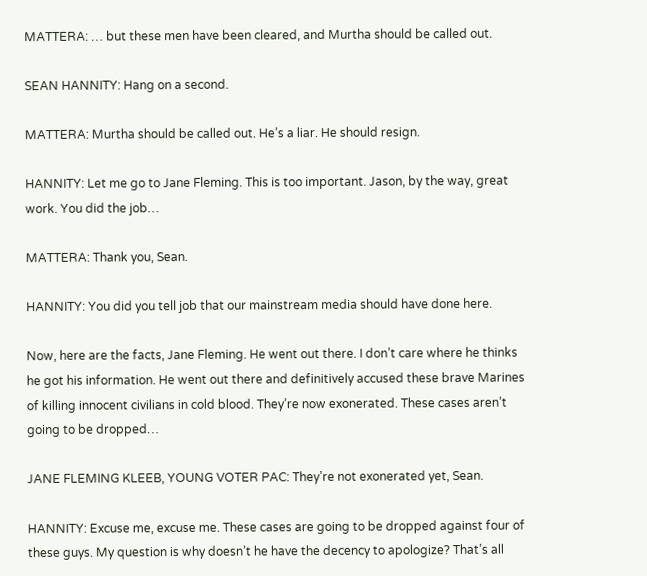MATTERA: … but these men have been cleared, and Murtha should be called out.

SEAN HANNITY: Hang on a second.

MATTERA: Murtha should be called out. He’s a liar. He should resign.

HANNITY: Let me go to Jane Fleming. This is too important. Jason, by the way, great work. You did the job…

MATTERA: Thank you, Sean.

HANNITY: You did you tell job that our mainstream media should have done here.

Now, here are the facts, Jane Fleming. He went out there. I don’t care where he thinks he got his information. He went out there and definitively accused these brave Marines of killing innocent civilians in cold blood. They’re now exonerated. These cases aren’t going to be dropped…

JANE FLEMING KLEEB, YOUNG VOTER PAC: They’re not exonerated yet, Sean.

HANNITY: Excuse me, excuse me. These cases are going to be dropped against four of these guys. My question is why doesn’t he have the decency to apologize? That’s all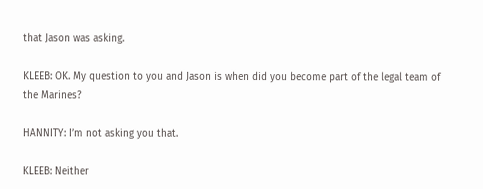that Jason was asking.

KLEEB: OK. My question to you and Jason is when did you become part of the legal team of the Marines?

HANNITY: I’m not asking you that.

KLEEB: Neither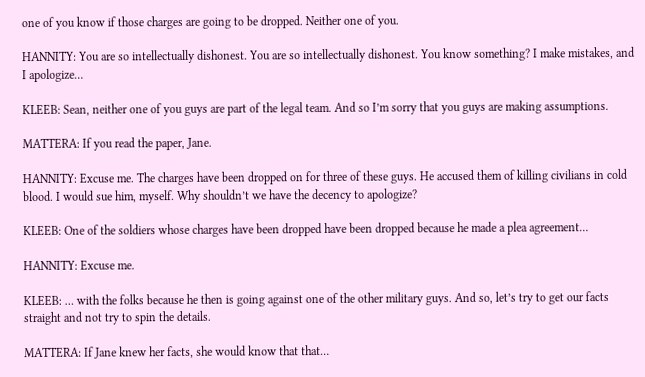one of you know if those charges are going to be dropped. Neither one of you.

HANNITY: You are so intellectually dishonest. You are so intellectually dishonest. You know something? I make mistakes, and I apologize…

KLEEB: Sean, neither one of you guys are part of the legal team. And so I’m sorry that you guys are making assumptions.

MATTERA: If you read the paper, Jane.

HANNITY: Excuse me. The charges have been dropped on for three of these guys. He accused them of killing civilians in cold blood. I would sue him, myself. Why shouldn’t we have the decency to apologize?

KLEEB: One of the soldiers whose charges have been dropped have been dropped because he made a plea agreement…

HANNITY: Excuse me.

KLEEB: … with the folks because he then is going against one of the other military guys. And so, let’s try to get our facts straight and not try to spin the details.

MATTERA: If Jane knew her facts, she would know that that…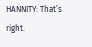HANNITY: That’s right.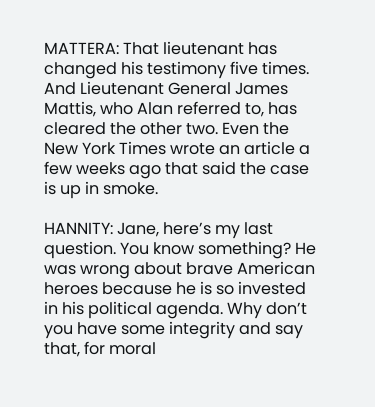MATTERA: That lieutenant has changed his testimony five times. And Lieutenant General James Mattis, who Alan referred to, has cleared the other two. Even the New York Times wrote an article a few weeks ago that said the case is up in smoke.

HANNITY: Jane, here’s my last question. You know something? He was wrong about brave American heroes because he is so invested in his political agenda. Why don’t you have some integrity and say that, for moral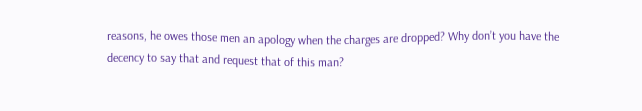reasons, he owes those men an apology when the charges are dropped? Why don’t you have the decency to say that and request that of this man?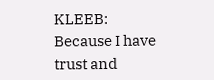KLEEB: Because I have trust and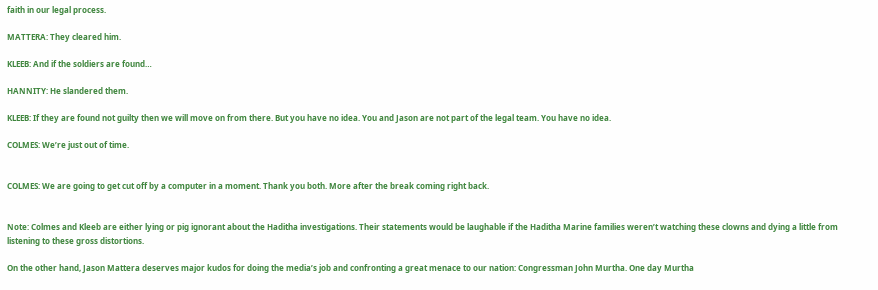faith in our legal process.

MATTERA: They cleared him.

KLEEB: And if the soldiers are found…

HANNITY: He slandered them.

KLEEB: If they are found not guilty then we will move on from there. But you have no idea. You and Jason are not part of the legal team. You have no idea.

COLMES: We’re just out of time.


COLMES: We are going to get cut off by a computer in a moment. Thank you both. More after the break coming right back.


Note: Colmes and Kleeb are either lying or pig ignorant about the Haditha investigations. Their statements would be laughable if the Haditha Marine families weren’t watching these clowns and dying a little from listening to these gross distortions.

On the other hand, Jason Mattera deserves major kudos for doing the media’s job and confronting a great menace to our nation: Congressman John Murtha. One day Murtha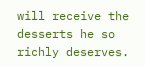will receive the desserts he so richly deserves.